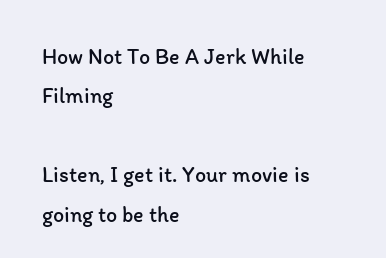How Not To Be A Jerk While Filming

Listen, I get it. Your movie is going to be the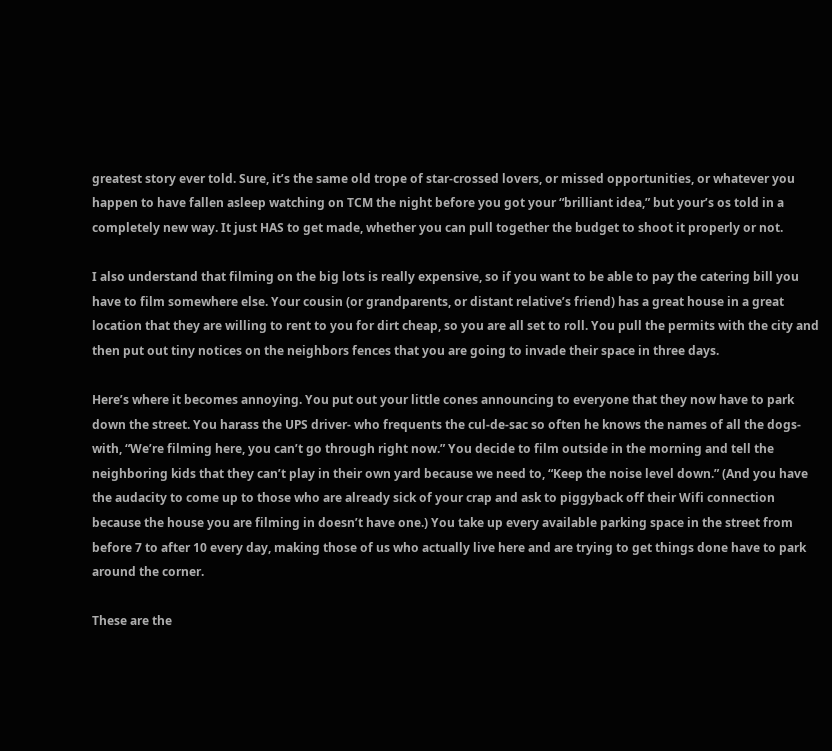greatest story ever told. Sure, it’s the same old trope of star-crossed lovers, or missed opportunities, or whatever you happen to have fallen asleep watching on TCM the night before you got your “brilliant idea,” but your’s os told in a completely new way. It just HAS to get made, whether you can pull together the budget to shoot it properly or not.

I also understand that filming on the big lots is really expensive, so if you want to be able to pay the catering bill you have to film somewhere else. Your cousin (or grandparents, or distant relative’s friend) has a great house in a great location that they are willing to rent to you for dirt cheap, so you are all set to roll. You pull the permits with the city and then put out tiny notices on the neighbors fences that you are going to invade their space in three days.

Here’s where it becomes annoying. You put out your little cones announcing to everyone that they now have to park down the street. You harass the UPS driver- who frequents the cul-de-sac so often he knows the names of all the dogs- with, “We’re filming here, you can’t go through right now.” You decide to film outside in the morning and tell the neighboring kids that they can’t play in their own yard because we need to, “Keep the noise level down.” (And you have the audacity to come up to those who are already sick of your crap and ask to piggyback off their Wifi connection because the house you are filming in doesn’t have one.) You take up every available parking space in the street from before 7 to after 10 every day, making those of us who actually live here and are trying to get things done have to park around the corner.

These are the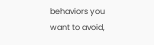behaviors you want to avoid,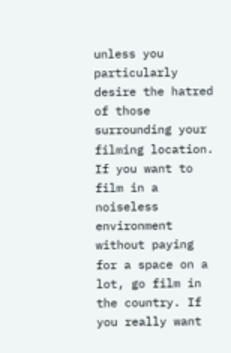unless you particularly desire the hatred of those surrounding your filming location. If you want to film in a noiseless environment without paying for a space on a lot, go film in the country. If you really want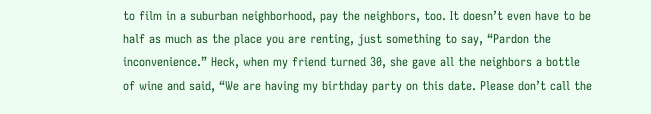to film in a suburban neighborhood, pay the neighbors, too. It doesn’t even have to be half as much as the place you are renting, just something to say, “Pardon the inconvenience.” Heck, when my friend turned 30, she gave all the neighbors a bottle of wine and said, “We are having my birthday party on this date. Please don’t call the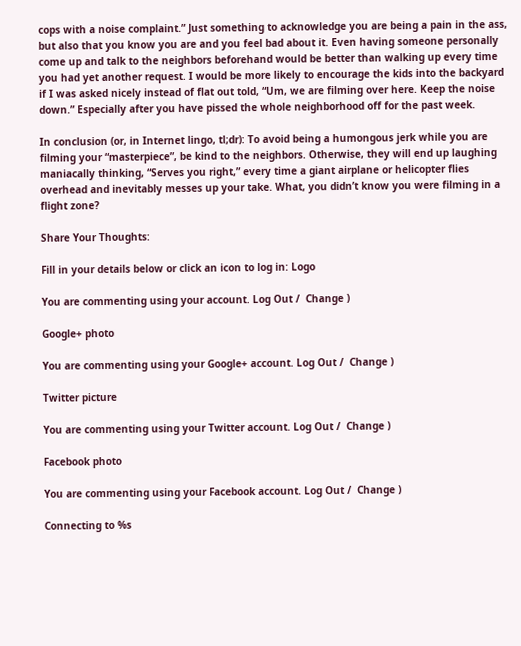cops with a noise complaint.” Just something to acknowledge you are being a pain in the ass, but also that you know you are and you feel bad about it. Even having someone personally come up and talk to the neighbors beforehand would be better than walking up every time you had yet another request. I would be more likely to encourage the kids into the backyard if I was asked nicely instead of flat out told, “Um, we are filming over here. Keep the noise down.” Especially after you have pissed the whole neighborhood off for the past week.

In conclusion (or, in Internet lingo, tl;dr): To avoid being a humongous jerk while you are filming your “masterpiece”, be kind to the neighbors. Otherwise, they will end up laughing maniacally thinking, “Serves you right,” every time a giant airplane or helicopter flies overhead and inevitably messes up your take. What, you didn’t know you were filming in a flight zone?

Share Your Thoughts:

Fill in your details below or click an icon to log in: Logo

You are commenting using your account. Log Out /  Change )

Google+ photo

You are commenting using your Google+ account. Log Out /  Change )

Twitter picture

You are commenting using your Twitter account. Log Out /  Change )

Facebook photo

You are commenting using your Facebook account. Log Out /  Change )

Connecting to %s